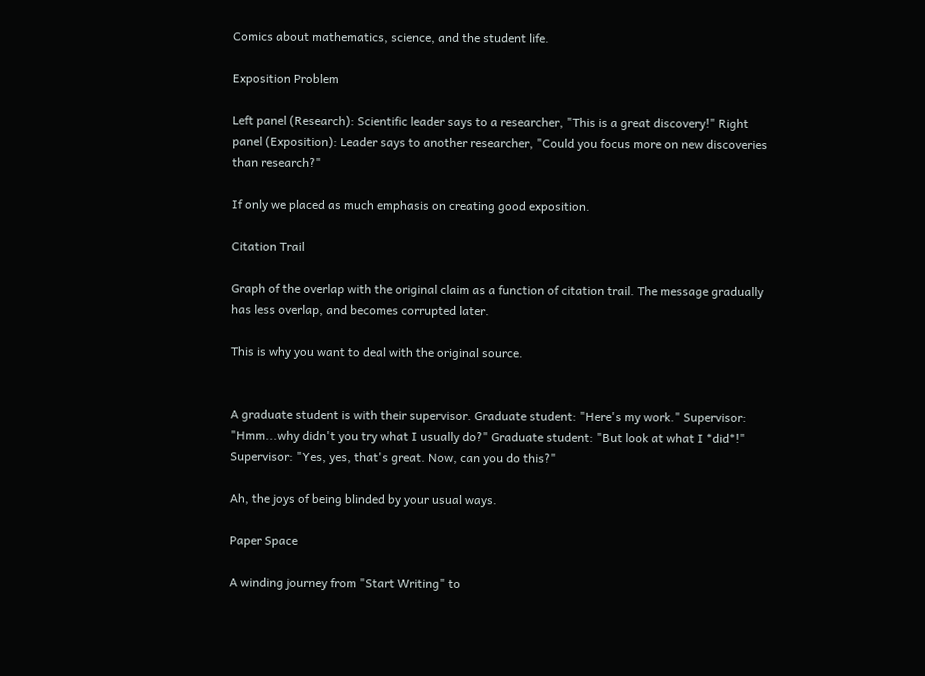Comics about mathematics, science, and the student life.

Exposition Problem

Left panel (Research): Scientific leader says to a researcher, "This is a great discovery!" Right panel (Exposition): Leader says to another researcher, "Could you focus more on new discoveries than research?"

If only we placed as much emphasis on creating good exposition.

Citation Trail

Graph of the overlap with the original claim as a function of citation trail. The message gradually has less overlap, and becomes corrupted later.

This is why you want to deal with the original source.


A graduate student is with their supervisor. Graduate student: "Here's my work." Supervisor: "Hmm...why didn't you try what I usually do?" Graduate student: "But look at what I *did*!" Supervisor: "Yes, yes, that's great. Now, can you do this?"

Ah, the joys of being blinded by your usual ways.

Paper Space

A winding journey from "Start Writing" to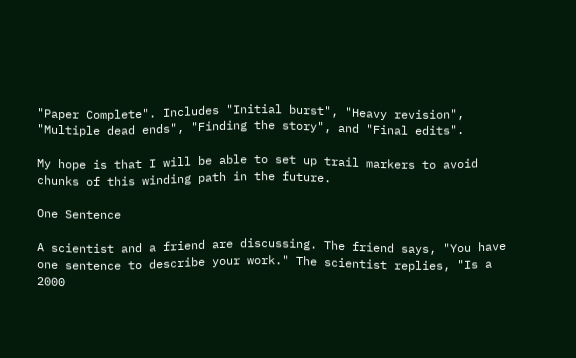"Paper Complete". Includes "Initial burst", "Heavy revision", "Multiple dead ends", "Finding the story", and "Final edits".

My hope is that I will be able to set up trail markers to avoid chunks of this winding path in the future.

One Sentence

A scientist and a friend are discussing. The friend says, "You have one sentence to describe your work." The scientist replies, "Is a 2000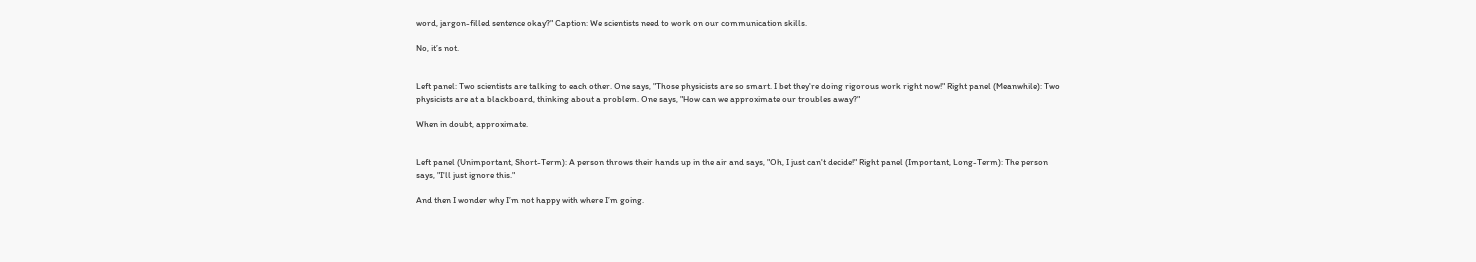word, jargon-filled sentence okay?" Caption: We scientists need to work on our communication skills.

No, it’s not.


Left panel: Two scientists are talking to each other. One says, "Those physicists are so smart. I bet they're doing rigorous work right now!" Right panel (Meanwhile): Two physicists are at a blackboard, thinking about a problem. One says, "How can we approximate our troubles away?"

When in doubt, approximate.


Left panel (Unimportant, Short-Term): A person throws their hands up in the air and says, "Oh, I just can't decide!" Right panel (Important, Long-Term): The person says, "I'll just ignore this."

And then I wonder why I’m not happy with where I’m going.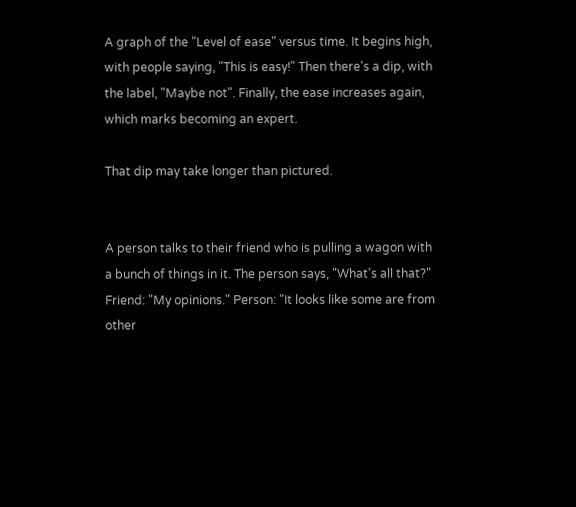A graph of the "Level of ease" versus time. It begins high, with people saying, "This is easy!" Then there's a dip, with the label, "Maybe not". Finally, the ease increases again, which marks becoming an expert.

That dip may take longer than pictured.


A person talks to their friend who is pulling a wagon with a bunch of things in it. The person says, "What's all that?" Friend: "My opinions." Person: "It looks like some are from other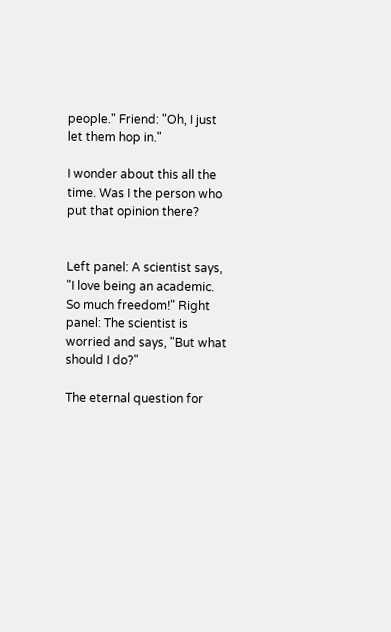people." Friend: "Oh, I just let them hop in."

I wonder about this all the time. Was I the person who put that opinion there?


Left panel: A scientist says, "I love being an academic. So much freedom!" Right panel: The scientist is worried and says, "But what should I do?"

The eternal question for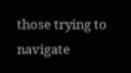those trying to navigate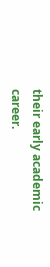their early academic career.